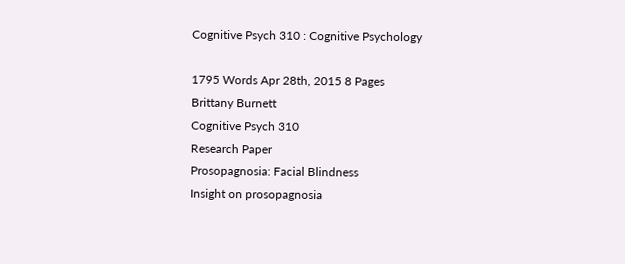Cognitive Psych 310 : Cognitive Psychology

1795 Words Apr 28th, 2015 8 Pages
Brittany Burnett
Cognitive Psych 310
Research Paper
Prosopagnosia: Facial Blindness
Insight on prosopagnosia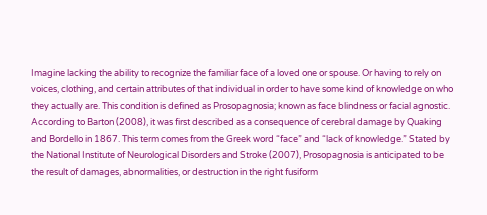Imagine lacking the ability to recognize the familiar face of a loved one or spouse. Or having to rely on voices, clothing, and certain attributes of that individual in order to have some kind of knowledge on who they actually are. This condition is defined as Prosopagnosia; known as face blindness or facial agnostic. According to Barton (2008), it was first described as a consequence of cerebral damage by Quaking and Bordello in 1867. This term comes from the Greek word “face” and “lack of knowledge.” Stated by the National Institute of Neurological Disorders and Stroke (2007), Prosopagnosia is anticipated to be the result of damages, abnormalities, or destruction in the right fusiform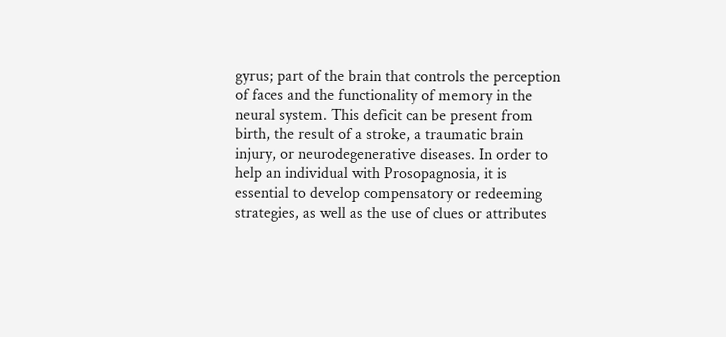gyrus; part of the brain that controls the perception of faces and the functionality of memory in the neural system. This deficit can be present from birth, the result of a stroke, a traumatic brain injury, or neurodegenerative diseases. In order to help an individual with Prosopagnosia, it is essential to develop compensatory or redeeming strategies, as well as the use of clues or attributes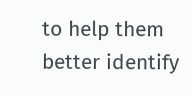to help them better identify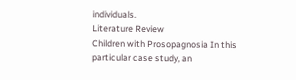individuals.
Literature Review
Children with Prosopagnosia In this particular case study, an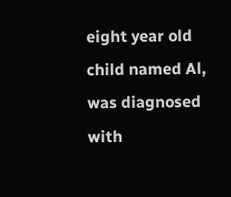eight year old child named Al, was diagnosed with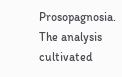Prosopagnosia. The analysis cultivated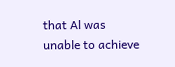that Al was unable to achieve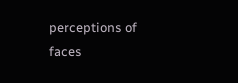perceptions of faces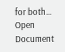for both…
Open Document